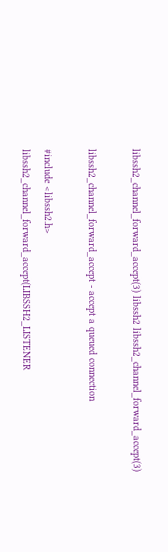libssh2_channel_forward_accept(3) libssh2 libssh2_channel_forward_accept(3)

libssh2_channel_forward_accept - accept a queued connection

#include <libssh2.h>
libssh2_channel_forward_accept(LIBSSH2_LISTENER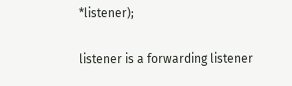*listener);

listener is a forwarding listener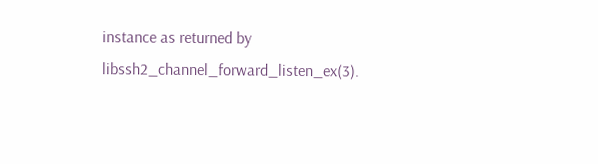instance as returned by libssh2_channel_forward_listen_ex(3).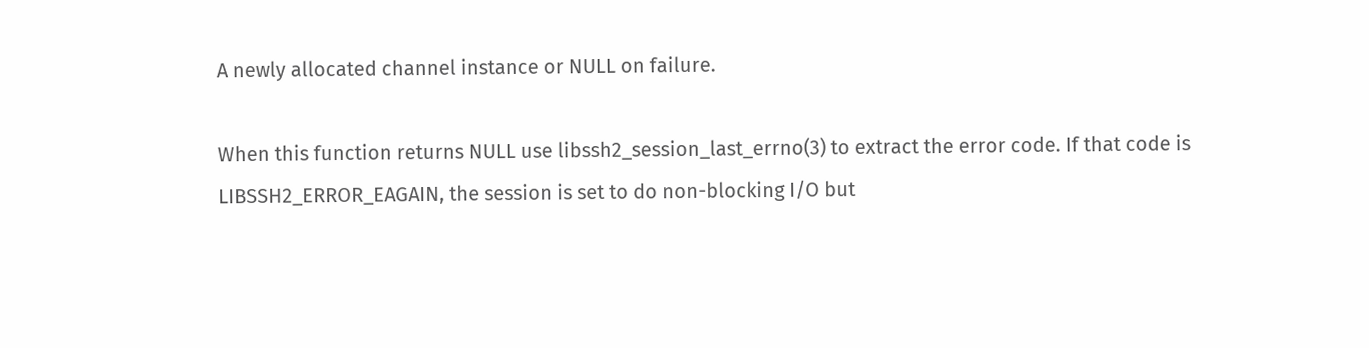A newly allocated channel instance or NULL on failure.

When this function returns NULL use libssh2_session_last_errno(3) to extract the error code. If that code is LIBSSH2_ERROR_EAGAIN, the session is set to do non-blocking I/O but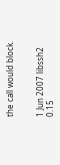the call would block.


1 Jun 2007 libssh2 0.15